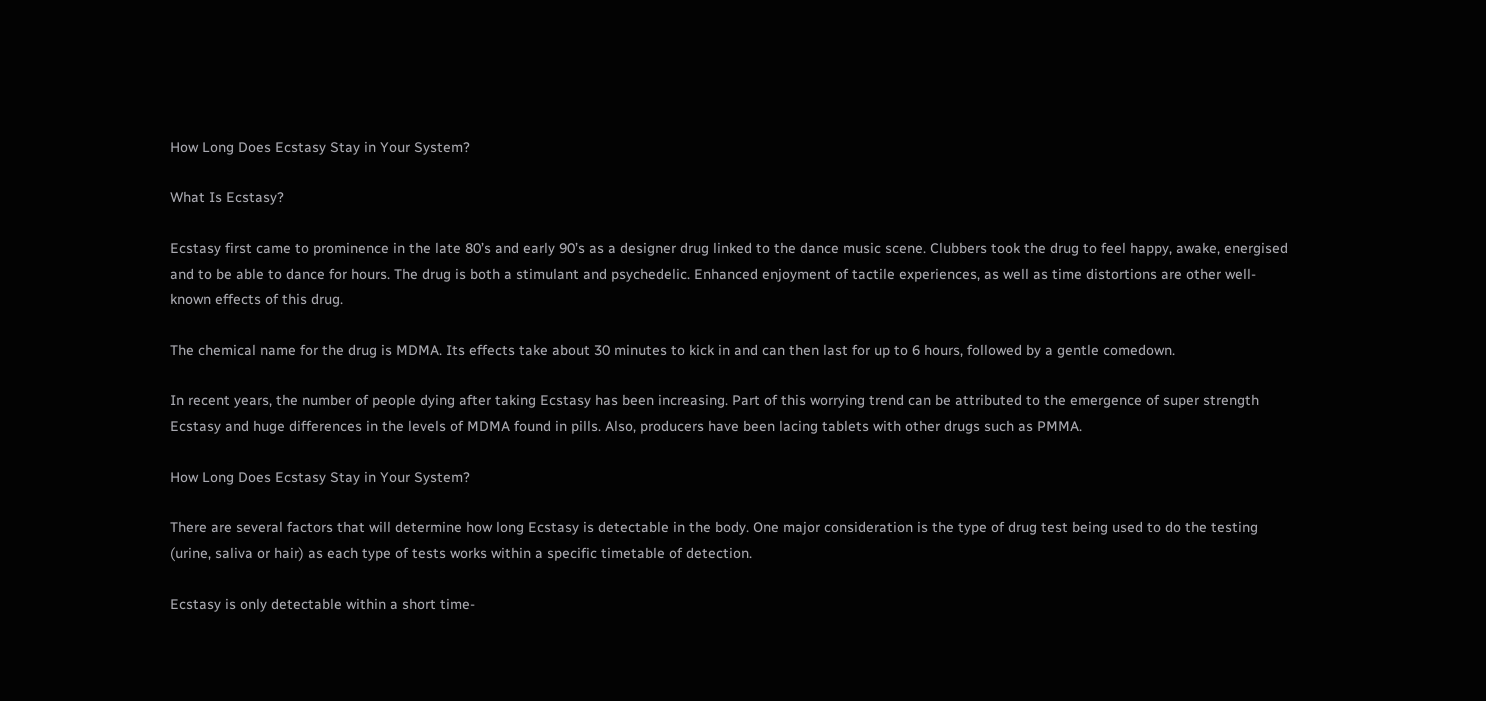How Long Does Ecstasy Stay in Your System?

What Is Ecstasy?

Ecstasy first came to prominence in the late 80’s and early 90’s as a designer drug linked to the dance music scene. Clubbers took the drug to feel happy, awake, energised and to be able to dance for hours. The drug is both a stimulant and psychedelic. Enhanced enjoyment of tactile experiences, as well as time distortions are other well-known effects of this drug.

The chemical name for the drug is MDMA. Its effects take about 30 minutes to kick in and can then last for up to 6 hours, followed by a gentle comedown.

In recent years, the number of people dying after taking Ecstasy has been increasing. Part of this worrying trend can be attributed to the emergence of super strength Ecstasy and huge differences in the levels of MDMA found in pills. Also, producers have been lacing tablets with other drugs such as PMMA.

How Long Does Ecstasy Stay in Your System?

There are several factors that will determine how long Ecstasy is detectable in the body. One major consideration is the type of drug test being used to do the testing (urine, saliva or hair) as each type of tests works within a specific timetable of detection.

Ecstasy is only detectable within a short time-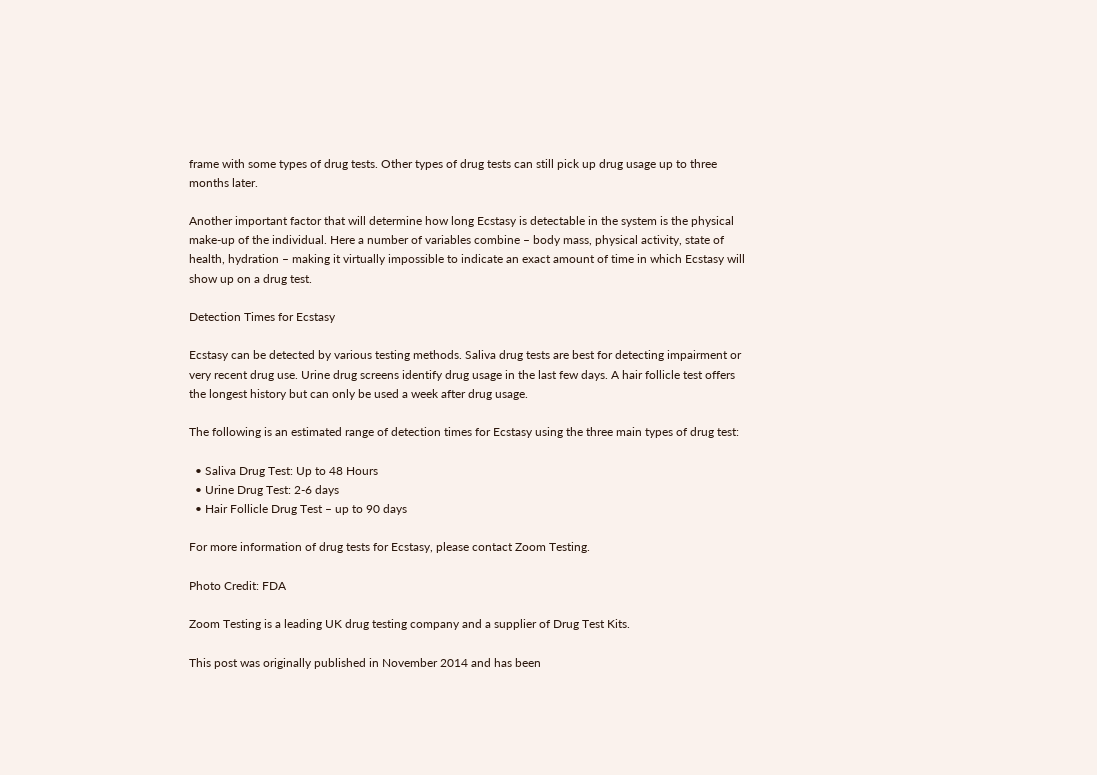frame with some types of drug tests. Other types of drug tests can still pick up drug usage up to three months later.

Another important factor that will determine how long Ecstasy is detectable in the system is the physical make-up of the individual. Here a number of variables combine – body mass, physical activity, state of health, hydration – making it virtually impossible to indicate an exact amount of time in which Ecstasy will show up on a drug test.

Detection Times for Ecstasy

Ecstasy can be detected by various testing methods. Saliva drug tests are best for detecting impairment or very recent drug use. Urine drug screens identify drug usage in the last few days. A hair follicle test offers the longest history but can only be used a week after drug usage.

The following is an estimated range of detection times for Ecstasy using the three main types of drug test:

  • Saliva Drug Test: Up to 48 Hours
  • Urine Drug Test: 2-6 days
  • Hair Follicle Drug Test – up to 90 days

For more information of drug tests for Ecstasy, please contact Zoom Testing.

Photo Credit: FDA

Zoom Testing is a leading UK drug testing company and a supplier of Drug Test Kits.

This post was originally published in November 2014 and has been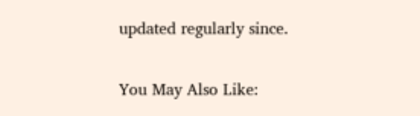updated regularly since.

You May Also Like: